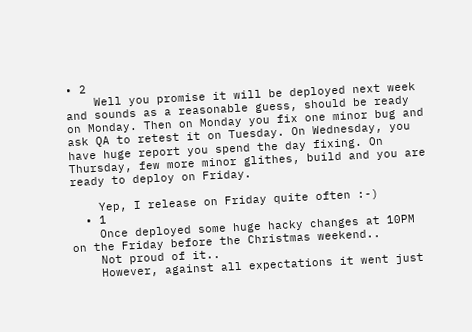• 2
    Well you promise it will be deployed next week and sounds as a reasonable guess, should be ready on Monday. Then on Monday you fix one minor bug and ask QA to retest it on Tuesday. On Wednesday, you have huge report you spend the day fixing. On Thursday, few more minor glithes, build and you are ready to deploy on Friday.

    Yep, I release on Friday quite often :-)
  • 1
    Once deployed some huge hacky changes at 10PM on the Friday before the Christmas weekend..
    Not proud of it..
    However, against all expectations it went just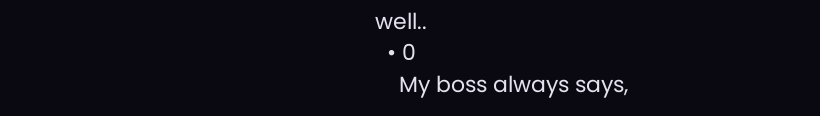well..
  • 0
    My boss always says,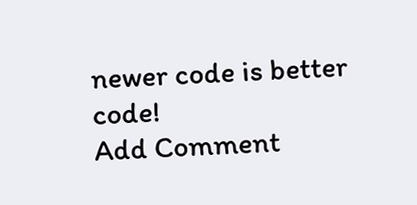newer code is better code!
Add Comment